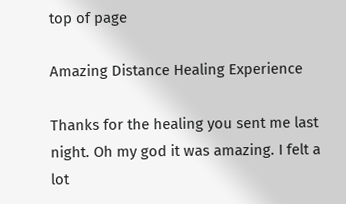top of page

Amazing Distance Healing Experience

Thanks for the healing you sent me last night. Oh my god it was amazing. I felt a lot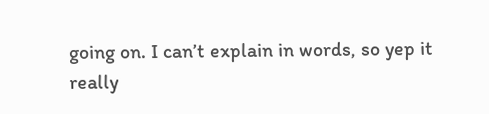going on. I can’t explain in words, so yep it really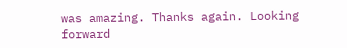was amazing. Thanks again. Looking forward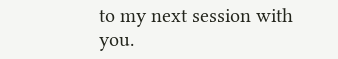to my next session with you.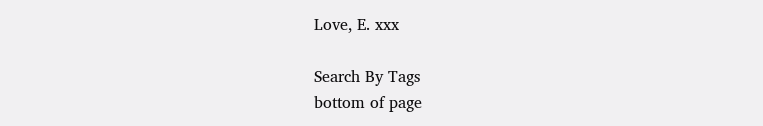Love, E. xxx

Search By Tags
bottom of page